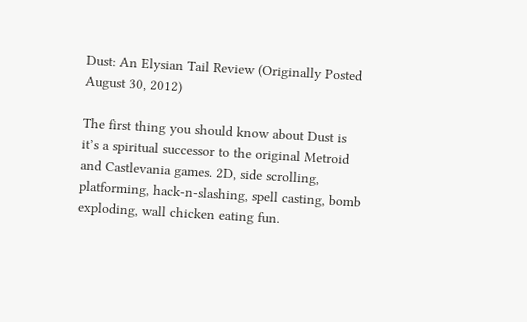Dust: An Elysian Tail Review (Originally Posted August 30, 2012)

The first thing you should know about Dust is it’s a spiritual successor to the original Metroid and Castlevania games. 2D, side scrolling, platforming, hack-n-slashing, spell casting, bomb exploding, wall chicken eating fun.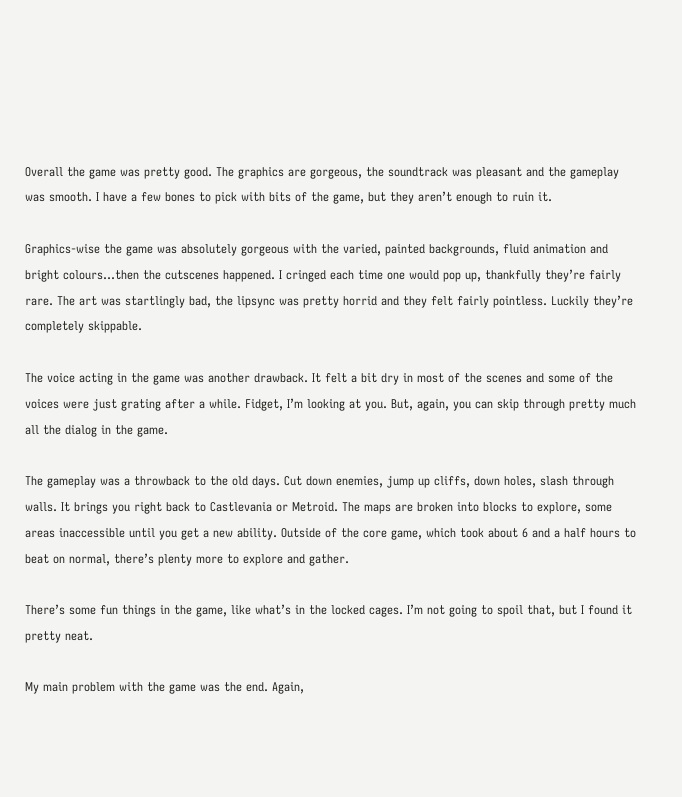Overall the game was pretty good. The graphics are gorgeous, the soundtrack was pleasant and the gameplay was smooth. I have a few bones to pick with bits of the game, but they aren’t enough to ruin it.

Graphics-wise the game was absolutely gorgeous with the varied, painted backgrounds, fluid animation and bright colours...then the cutscenes happened. I cringed each time one would pop up, thankfully they’re fairly rare. The art was startlingly bad, the lipsync was pretty horrid and they felt fairly pointless. Luckily they’re completely skippable.

The voice acting in the game was another drawback. It felt a bit dry in most of the scenes and some of the voices were just grating after a while. Fidget, I’m looking at you. But, again, you can skip through pretty much all the dialog in the game.

The gameplay was a throwback to the old days. Cut down enemies, jump up cliffs, down holes, slash through walls. It brings you right back to Castlevania or Metroid. The maps are broken into blocks to explore, some areas inaccessible until you get a new ability. Outside of the core game, which took about 6 and a half hours to beat on normal, there’s plenty more to explore and gather.

There’s some fun things in the game, like what’s in the locked cages. I’m not going to spoil that, but I found it pretty neat.

My main problem with the game was the end. Again,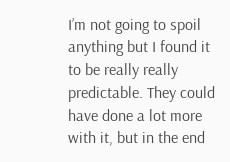I’m not going to spoil anything but I found it to be really really predictable. They could have done a lot more with it, but in the end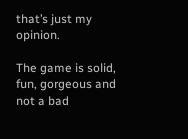that’s just my opinion.

The game is solid, fun, gorgeous and not a bad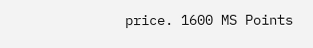price. 1600 MS Points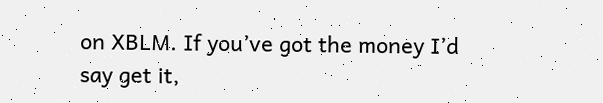on XBLM. If you’ve got the money I’d say get it,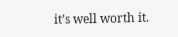it’s well worth it.